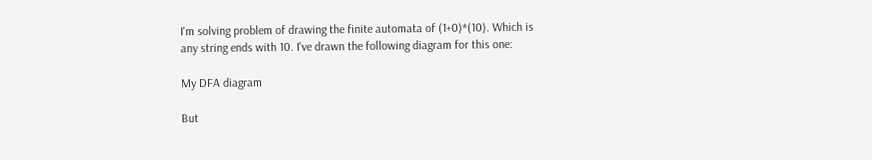I'm solving problem of drawing the finite automata of (1+0)*(10). Which is any string ends with 10. I've drawn the following diagram for this one:

My DFA diagram

But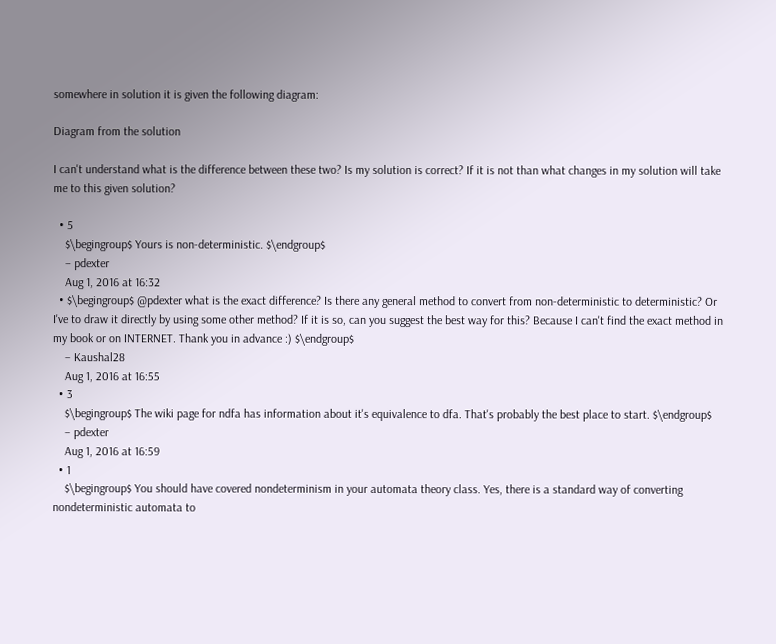somewhere in solution it is given the following diagram:

Diagram from the solution

I can't understand what is the difference between these two? Is my solution is correct? If it is not than what changes in my solution will take me to this given solution?

  • 5
    $\begingroup$ Yours is non-deterministic. $\endgroup$
    – pdexter
    Aug 1, 2016 at 16:32
  • $\begingroup$ @pdexter what is the exact difference? Is there any general method to convert from non-deterministic to deterministic? Or I've to draw it directly by using some other method? If it is so, can you suggest the best way for this? Because I can't find the exact method in my book or on INTERNET. Thank you in advance :) $\endgroup$
    – Kaushal28
    Aug 1, 2016 at 16:55
  • 3
    $\begingroup$ The wiki page for ndfa has information about it's equivalence to dfa. That's probably the best place to start. $\endgroup$
    – pdexter
    Aug 1, 2016 at 16:59
  • 1
    $\begingroup$ You should have covered nondeterminism in your automata theory class. Yes, there is a standard way of converting nondeterministic automata to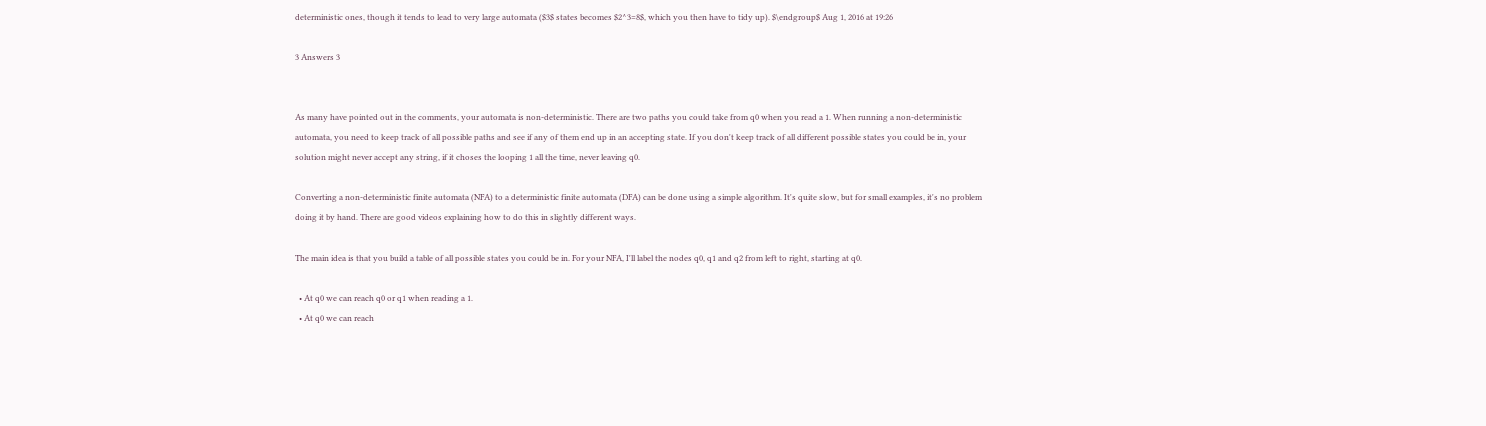deterministic ones, though it tends to lead to very large automata ($3$ states becomes $2^3=8$, which you then have to tidy up). $\endgroup$ Aug 1, 2016 at 19:26

3 Answers 3


As many have pointed out in the comments, your automata is non-deterministic. There are two paths you could take from q0 when you read a 1. When running a non-deterministic automata, you need to keep track of all possible paths and see if any of them end up in an accepting state. If you don't keep track of all different possible states you could be in, your solution might never accept any string, if it choses the looping 1 all the time, never leaving q0.

Converting a non-deterministic finite automata (NFA) to a deterministic finite automata (DFA) can be done using a simple algorithm. It's quite slow, but for small examples, it's no problem doing it by hand. There are good videos explaining how to do this in slightly different ways.

The main idea is that you build a table of all possible states you could be in. For your NFA, I'll label the nodes q0, q1 and q2 from left to right, starting at q0.

  • At q0 we can reach q0 or q1 when reading a 1.
  • At q0 we can reach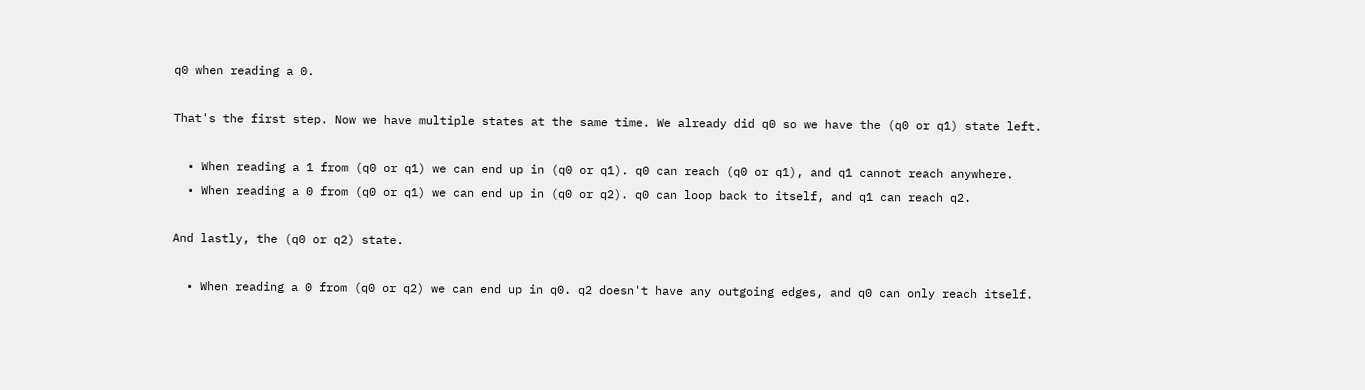q0 when reading a 0.

That's the first step. Now we have multiple states at the same time. We already did q0 so we have the (q0 or q1) state left.

  • When reading a 1 from (q0 or q1) we can end up in (q0 or q1). q0 can reach (q0 or q1), and q1 cannot reach anywhere.
  • When reading a 0 from (q0 or q1) we can end up in (q0 or q2). q0 can loop back to itself, and q1 can reach q2.

And lastly, the (q0 or q2) state.

  • When reading a 0 from (q0 or q2) we can end up in q0. q2 doesn't have any outgoing edges, and q0 can only reach itself.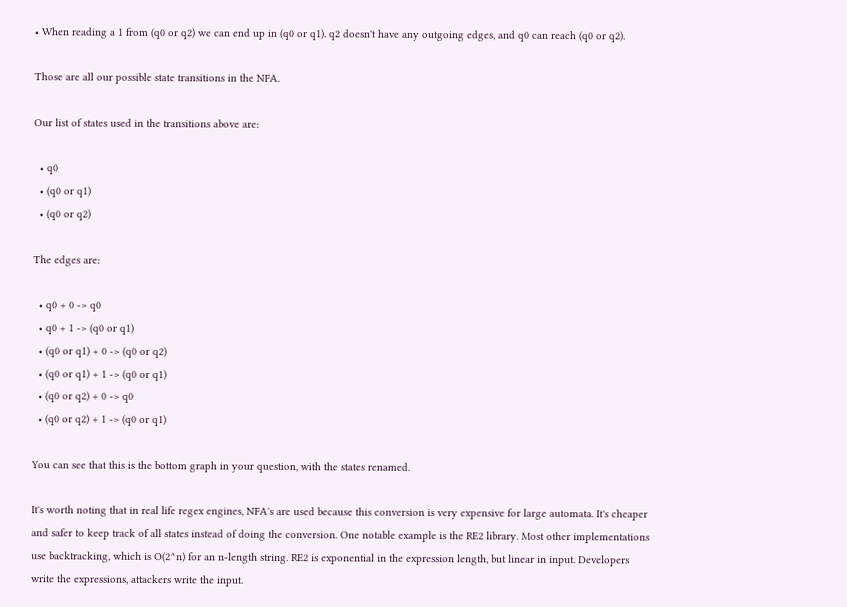• When reading a 1 from (q0 or q2) we can end up in (q0 or q1). q2 doesn't have any outgoing edges, and q0 can reach (q0 or q2).

Those are all our possible state transitions in the NFA.

Our list of states used in the transitions above are:

  • q0
  • (q0 or q1)
  • (q0 or q2)

The edges are:

  • q0 + 0 -> q0
  • q0 + 1 -> (q0 or q1)
  • (q0 or q1) + 0 -> (q0 or q2)
  • (q0 or q1) + 1 -> (q0 or q1)
  • (q0 or q2) + 0 -> q0
  • (q0 or q2) + 1 -> (q0 or q1)

You can see that this is the bottom graph in your question, with the states renamed.

It's worth noting that in real life regex engines, NFA's are used because this conversion is very expensive for large automata. It's cheaper and safer to keep track of all states instead of doing the conversion. One notable example is the RE2 library. Most other implementations use backtracking, which is O(2^n) for an n-length string. RE2 is exponential in the expression length, but linear in input. Developers write the expressions, attackers write the input.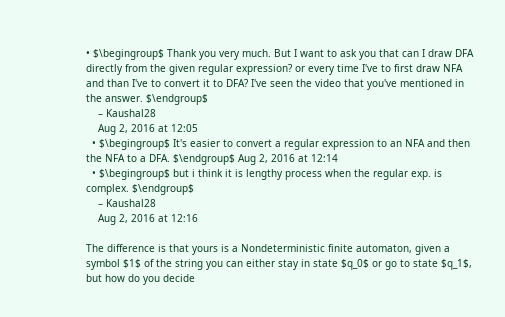• $\begingroup$ Thank you very much. But I want to ask you that can I draw DFA directly from the given regular expression? or every time I've to first draw NFA and than I've to convert it to DFA? I've seen the video that you've mentioned in the answer. $\endgroup$
    – Kaushal28
    Aug 2, 2016 at 12:05
  • $\begingroup$ It's easier to convert a regular expression to an NFA and then the NFA to a DFA. $\endgroup$ Aug 2, 2016 at 12:14
  • $\begingroup$ but i think it is lengthy process when the regular exp. is complex. $\endgroup$
    – Kaushal28
    Aug 2, 2016 at 12:16

The difference is that yours is a Nondeterministic finite automaton, given a symbol $1$ of the string you can either stay in state $q_0$ or go to state $q_1$, but how do you decide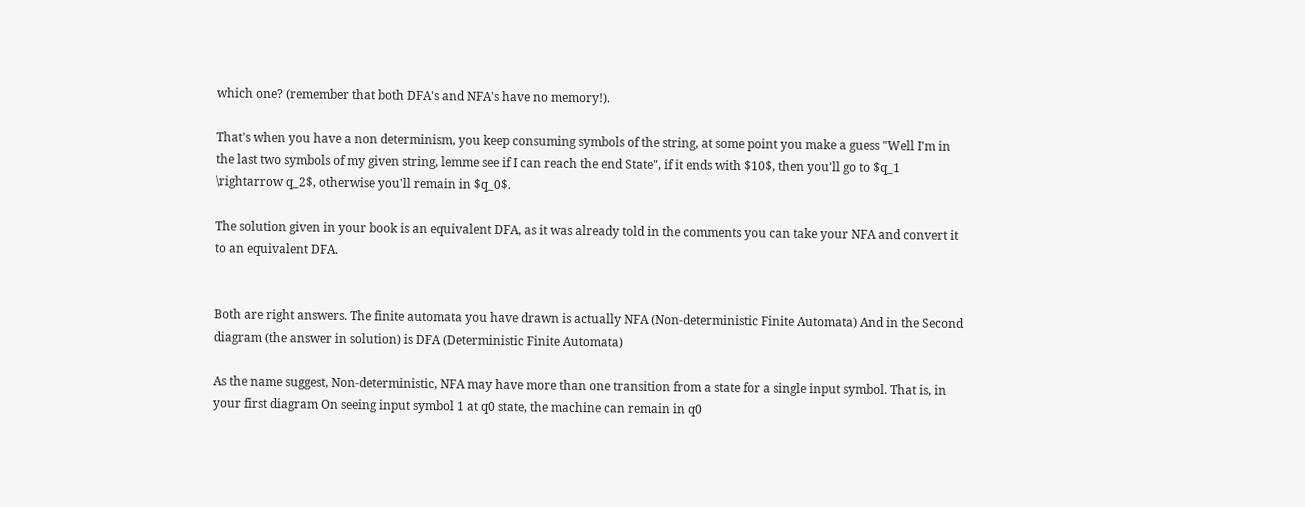which one? (remember that both DFA's and NFA's have no memory!).

That's when you have a non determinism, you keep consuming symbols of the string, at some point you make a guess "Well I'm in the last two symbols of my given string, lemme see if I can reach the end State", if it ends with $10$, then you'll go to $q_1 \rightarrow q_2$, otherwise you'll remain in $q_0$.

The solution given in your book is an equivalent DFA, as it was already told in the comments you can take your NFA and convert it to an equivalent DFA.


Both are right answers. The finite automata you have drawn is actually NFA (Non-deterministic Finite Automata) And in the Second diagram (the answer in solution) is DFA (Deterministic Finite Automata)

As the name suggest, Non-deterministic, NFA may have more than one transition from a state for a single input symbol. That is, in your first diagram On seeing input symbol 1 at q0 state, the machine can remain in q0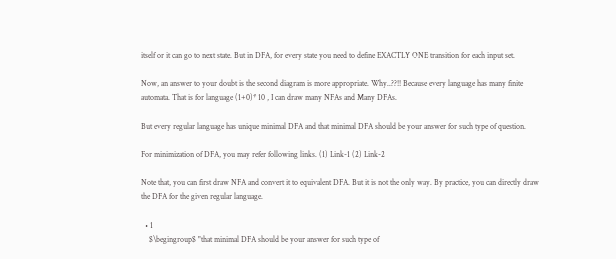itself or it can go to next state. But in DFA, for every state you need to define EXACTLY ONE transition for each input set.

Now, an answer to your doubt is the second diagram is more appropriate. Why..??!! Because every language has many finite automata. That is for language (1+0)* 10 , I can draw many NFAs and Many DFAs.

But every regular language has unique minimal DFA and that minimal DFA should be your answer for such type of question.

For minimization of DFA, you may refer following links. (1) Link-1 (2) Link-2

Note that, you can first draw NFA and convert it to equivalent DFA. But it is not the only way. By practice, you can directly draw the DFA for the given regular language.

  • 1
    $\begingroup$ "that minimal DFA should be your answer for such type of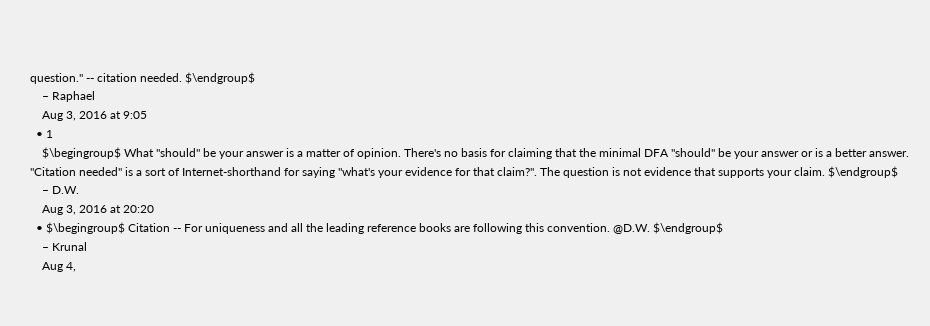question." -- citation needed. $\endgroup$
    – Raphael
    Aug 3, 2016 at 9:05
  • 1
    $\begingroup$ What "should" be your answer is a matter of opinion. There's no basis for claiming that the minimal DFA "should" be your answer or is a better answer. "Citation needed" is a sort of Internet-shorthand for saying "what's your evidence for that claim?". The question is not evidence that supports your claim. $\endgroup$
    – D.W.
    Aug 3, 2016 at 20:20
  • $\begingroup$ Citation -- For uniqueness and all the leading reference books are following this convention. @D.W. $\endgroup$
    – Krunal
    Aug 4,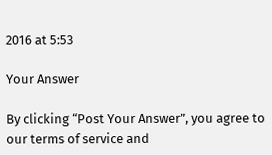2016 at 5:53

Your Answer

By clicking “Post Your Answer”, you agree to our terms of service and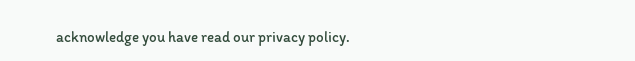acknowledge you have read our privacy policy.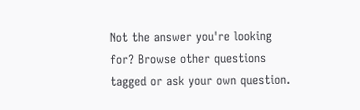Not the answer you're looking for? Browse other questions tagged or ask your own question.